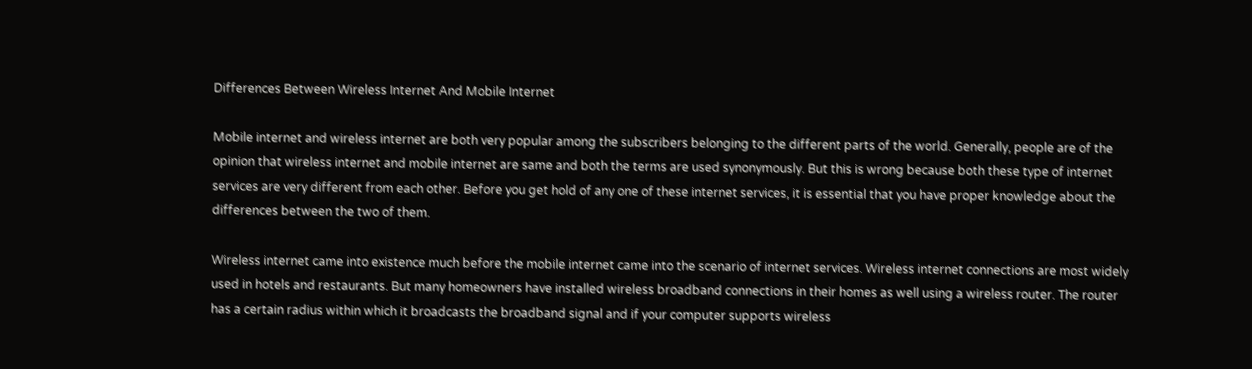Differences Between Wireless Internet And Mobile Internet

Mobile internet and wireless internet are both very popular among the subscribers belonging to the different parts of the world. Generally, people are of the opinion that wireless internet and mobile internet are same and both the terms are used synonymously. But this is wrong because both these type of internet services are very different from each other. Before you get hold of any one of these internet services, it is essential that you have proper knowledge about the differences between the two of them.

Wireless internet came into existence much before the mobile internet came into the scenario of internet services. Wireless internet connections are most widely used in hotels and restaurants. But many homeowners have installed wireless broadband connections in their homes as well using a wireless router. The router has a certain radius within which it broadcasts the broadband signal and if your computer supports wireless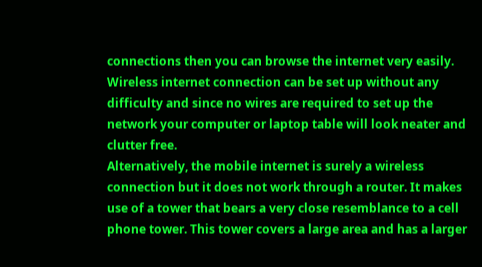connections then you can browse the internet very easily. Wireless internet connection can be set up without any difficulty and since no wires are required to set up the network your computer or laptop table will look neater and clutter free.
Alternatively, the mobile internet is surely a wireless connection but it does not work through a router. It makes use of a tower that bears a very close resemblance to a cell phone tower. This tower covers a large area and has a larger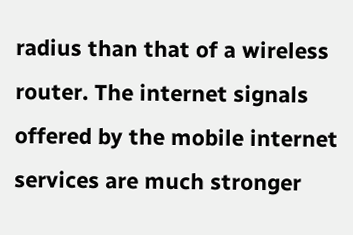radius than that of a wireless router. The internet signals offered by the mobile internet services are much stronger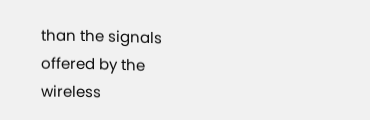than the signals offered by the wireless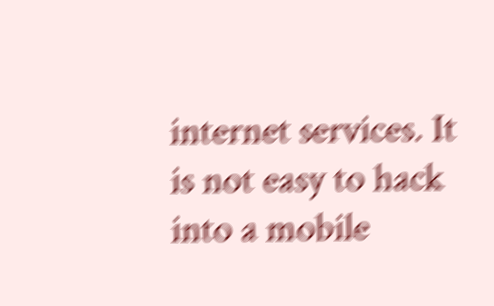internet services. It is not easy to hack into a mobile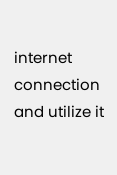internet connection and utilize it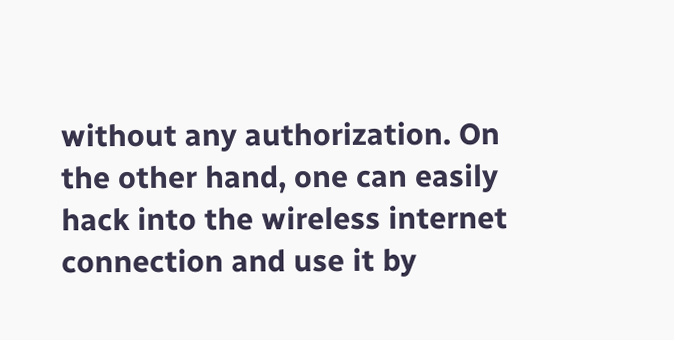without any authorization. On the other hand, one can easily hack into the wireless internet connection and use it by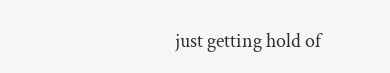just getting hold of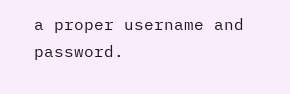a proper username and password.